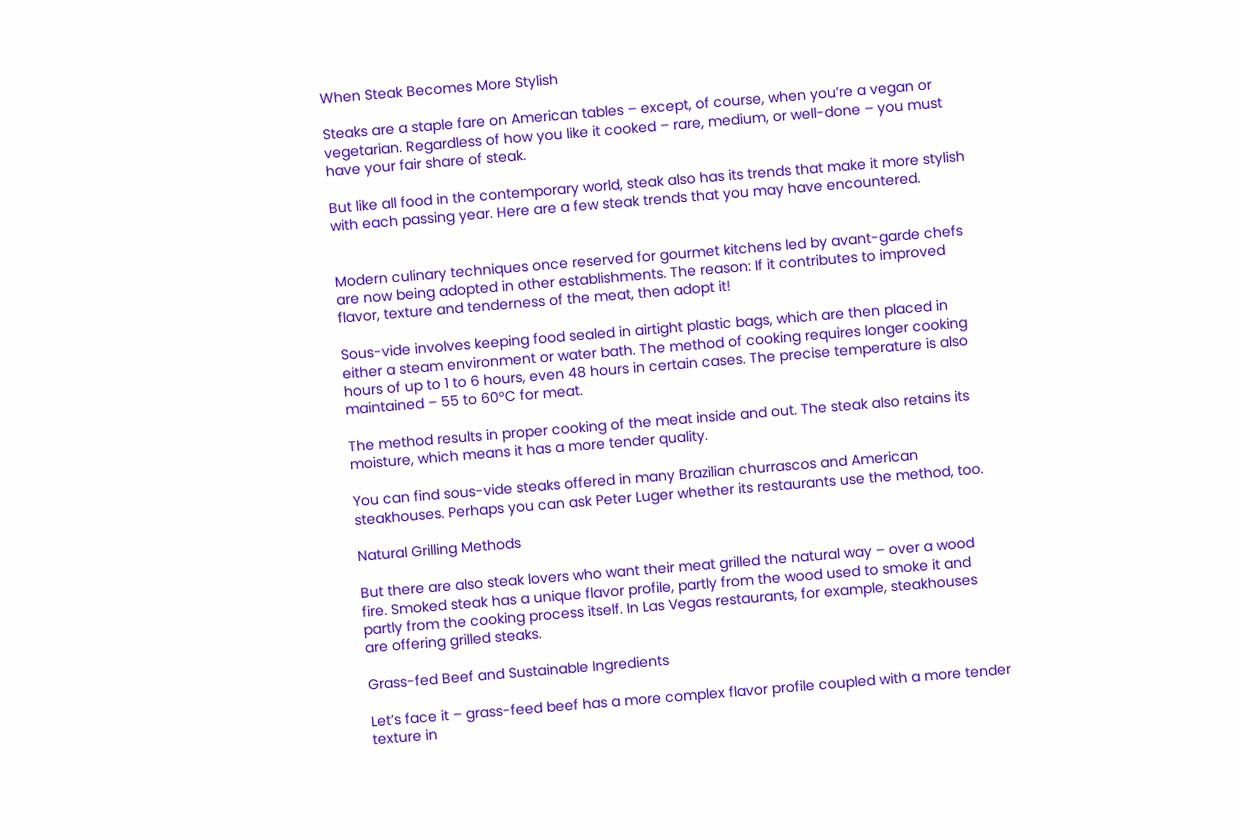When Steak Becomes More Stylish

Steaks are a staple fare on American tables – except, of course, when you’re a vegan or vegetarian. Regardless of how you like it cooked – rare, medium, or well-done – you must have your fair share of steak.

But like all food in the contemporary world, steak also has its trends that make it more stylish with each passing year. Here are a few steak trends that you may have encountered.


Modern culinary techniques once reserved for gourmet kitchens led by avant-garde chefs are now being adopted in other establishments. The reason: If it contributes to improved flavor, texture and tenderness of the meat, then adopt it!

Sous-vide involves keeping food sealed in airtight plastic bags, which are then placed in either a steam environment or water bath. The method of cooking requires longer cooking hours of up to 1 to 6 hours, even 48 hours in certain cases. The precise temperature is also maintained – 55 to 60°C for meat.

The method results in proper cooking of the meat inside and out. The steak also retains its moisture, which means it has a more tender quality.

You can find sous-vide steaks offered in many Brazilian churrascos and American steakhouses. Perhaps you can ask Peter Luger whether its restaurants use the method, too.

Natural Grilling Methods

But there are also steak lovers who want their meat grilled the natural way – over a wood fire. Smoked steak has a unique flavor profile, partly from the wood used to smoke it and partly from the cooking process itself. In Las Vegas restaurants, for example, steakhouses are offering grilled steaks.

Grass-fed Beef and Sustainable Ingredients

Let’s face it – grass-feed beef has a more complex flavor profile coupled with a more tender texture in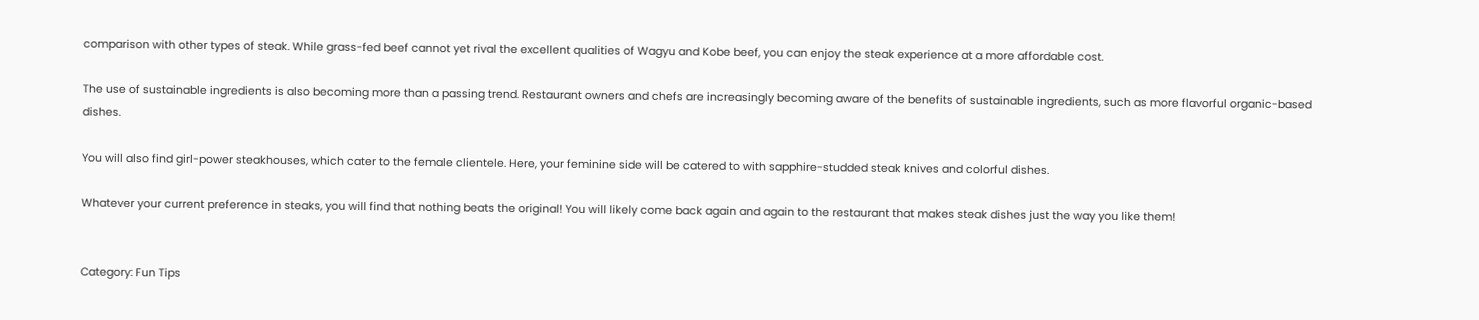comparison with other types of steak. While grass-fed beef cannot yet rival the excellent qualities of Wagyu and Kobe beef, you can enjoy the steak experience at a more affordable cost.

The use of sustainable ingredients is also becoming more than a passing trend. Restaurant owners and chefs are increasingly becoming aware of the benefits of sustainable ingredients, such as more flavorful organic-based dishes.

You will also find girl-power steakhouses, which cater to the female clientele. Here, your feminine side will be catered to with sapphire-studded steak knives and colorful dishes.

Whatever your current preference in steaks, you will find that nothing beats the original! You will likely come back again and again to the restaurant that makes steak dishes just the way you like them!


Category: Fun Tips